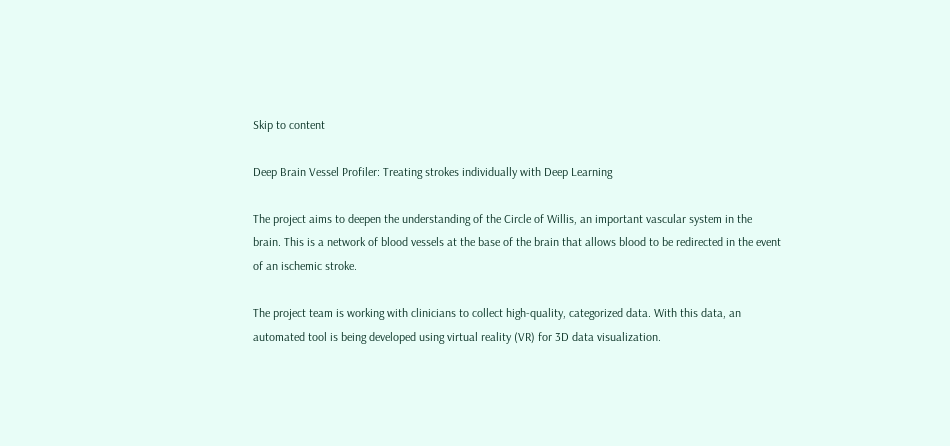Skip to content

Deep Brain Vessel Profiler: Treating strokes individually with Deep Learning

The project aims to deepen the understanding of the Circle of Willis, an important vascular system in the brain. This is a network of blood vessels at the base of the brain that allows blood to be redirected in the event of an ischemic stroke.

The project team is working with clinicians to collect high-quality, categorized data. With this data, an automated tool is being developed using virtual reality (VR) for 3D data visualization.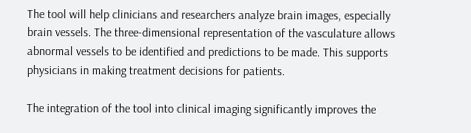The tool will help clinicians and researchers analyze brain images, especially brain vessels. The three-dimensional representation of the vasculature allows abnormal vessels to be identified and predictions to be made. This supports physicians in making treatment decisions for patients.

The integration of the tool into clinical imaging significantly improves the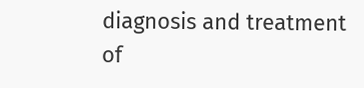diagnosis and treatment of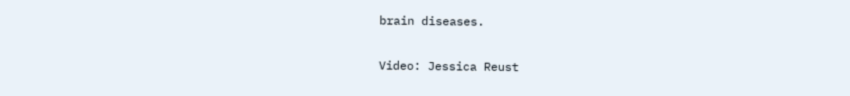brain diseases.

Video: Jessica Reust